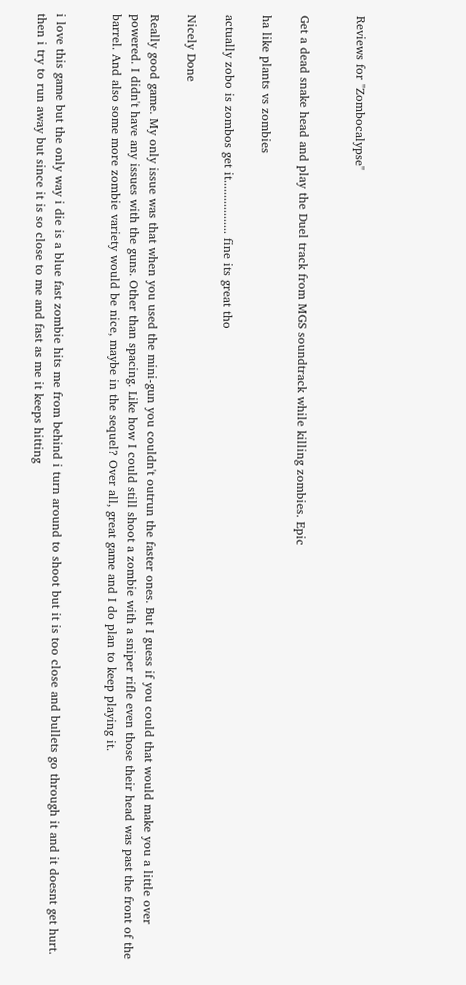Reviews for "Zombocalypse"


Get a dead snake head and play the Duel track from MGS soundtrack while killing zombies. Epic

ha like plants vs zombies

actually zobo is zombos get it.................. fine its great tho

Nicely Done

Really good game. My only issue was that when you used the mini-gun you couldn't outrun the faster ones. But I guess if you could that would make you a little over powered. I didn't have any issues with the guns. Other than spacing. Like how I could still shoot a zombie with a sniper rifle even those their head was past the front of the barrel. And also some more zombie variety would be nice, maybe in the sequel? Over all, great game and I do plan to keep playing it.


i love this game but the only way i die is a blue fast zombie hits me from behind i turn around to shoot but it is too close and bullets go through it and it doesnt get hurt. then i try to run away but since it is so close to me and fast as me it keeps hitting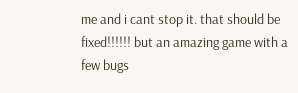me and i cant stop it. that should be fixed!!!!!! but an amazing game with a few bugs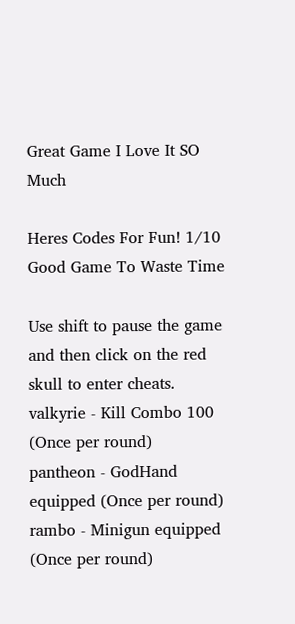Great Game I Love It SO Much

Heres Codes For Fun! 1/10 Good Game To Waste Time

Use shift to pause the game and then click on the red skull to enter cheats.
valkyrie - Kill Combo 100 (Once per round)
pantheon - GodHand equipped (Once per round)
rambo - Minigun equipped (Once per round)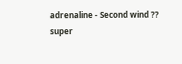adrenaline - Second wind ??
super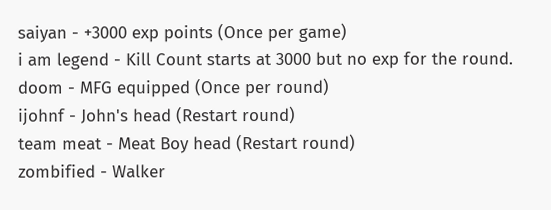saiyan - +3000 exp points (Once per game)
i am legend - Kill Count starts at 3000 but no exp for the round.
doom - MFG equipped (Once per round)
ijohnf - John's head (Restart round)
team meat - Meat Boy head (Restart round)
zombified - Walker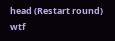head (Restart round)
wtf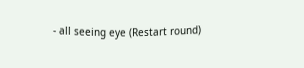- all seeing eye (Restart round)